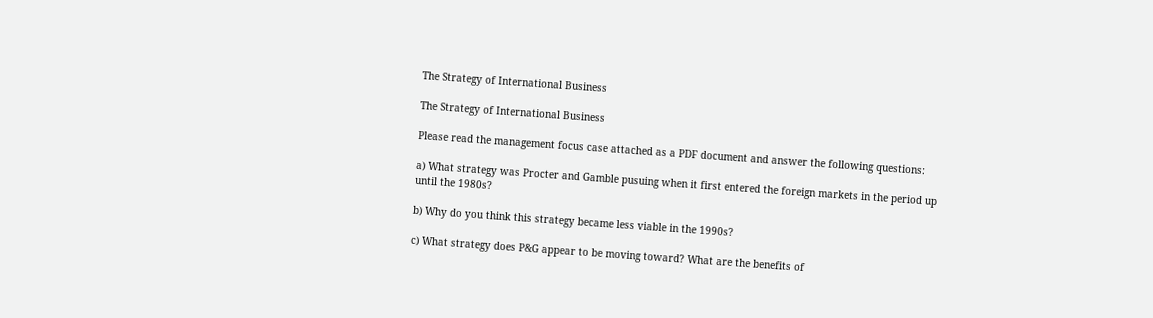The Strategy of International Business

The Strategy of International Business

Please read the management focus case attached as a PDF document and answer the following questions:

a) What strategy was Procter and Gamble pusuing when it first entered the foreign markets in the period up until the 1980s?

b) Why do you think this strategy became less viable in the 1990s?

c) What strategy does P&G appear to be moving toward? What are the benefits of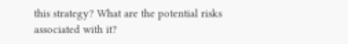this strategy? What are the potential risks associated with it?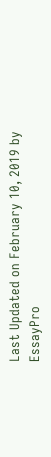Last Updated on February 10, 2019 by EssayPro